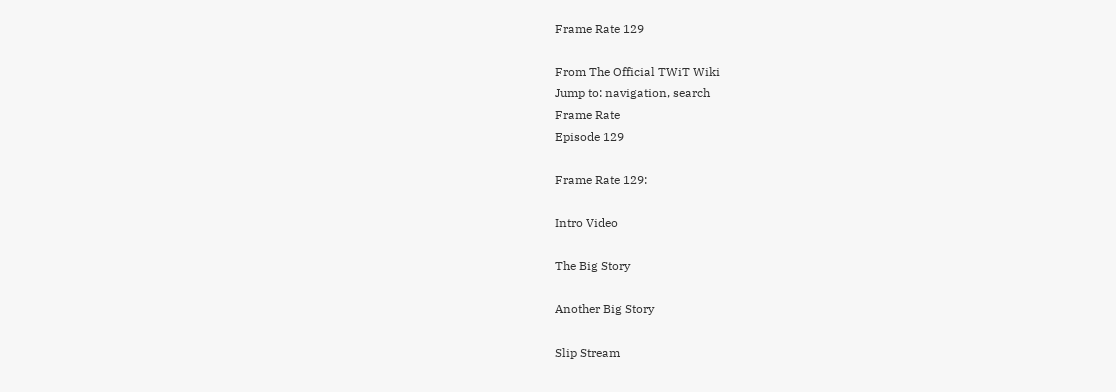Frame Rate 129

From The Official TWiT Wiki
Jump to: navigation, search
Frame Rate
Episode 129

Frame Rate 129:

Intro Video

The Big Story

Another Big Story

Slip Stream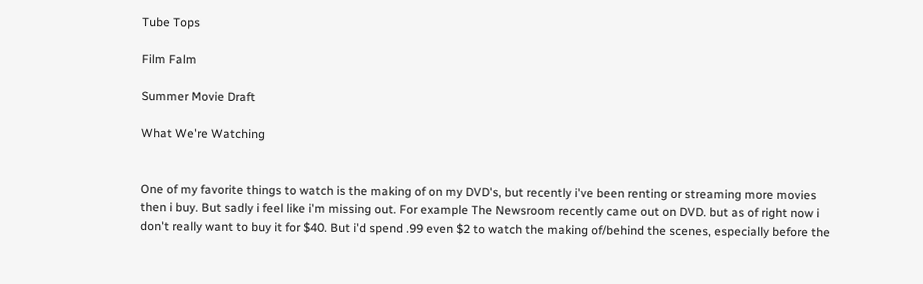Tube Tops

Film Falm

Summer Movie Draft

What We're Watching


One of my favorite things to watch is the making of on my DVD's, but recently i've been renting or streaming more movies then i buy. But sadly i feel like i'm missing out. For example The Newsroom recently came out on DVD. but as of right now i don't really want to buy it for $40. But i'd spend .99 even $2 to watch the making of/behind the scenes, especially before the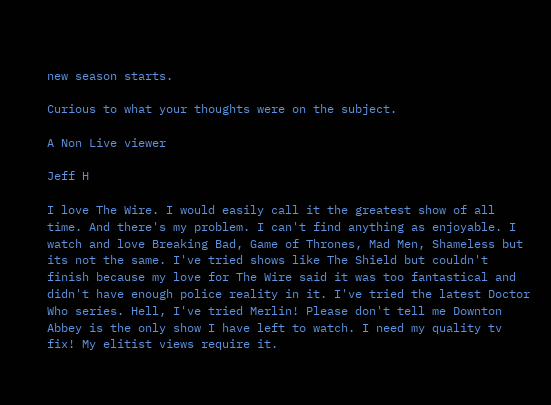new season starts.

Curious to what your thoughts were on the subject.

A Non Live viewer

Jeff H

I love The Wire. I would easily call it the greatest show of all time. And there's my problem. I can't find anything as enjoyable. I watch and love Breaking Bad, Game of Thrones, Mad Men, Shameless but its not the same. I've tried shows like The Shield but couldn't finish because my love for The Wire said it was too fantastical and didn't have enough police reality in it. I've tried the latest Doctor Who series. Hell, I've tried Merlin! Please don't tell me Downton Abbey is the only show I have left to watch. I need my quality tv fix! My elitist views require it.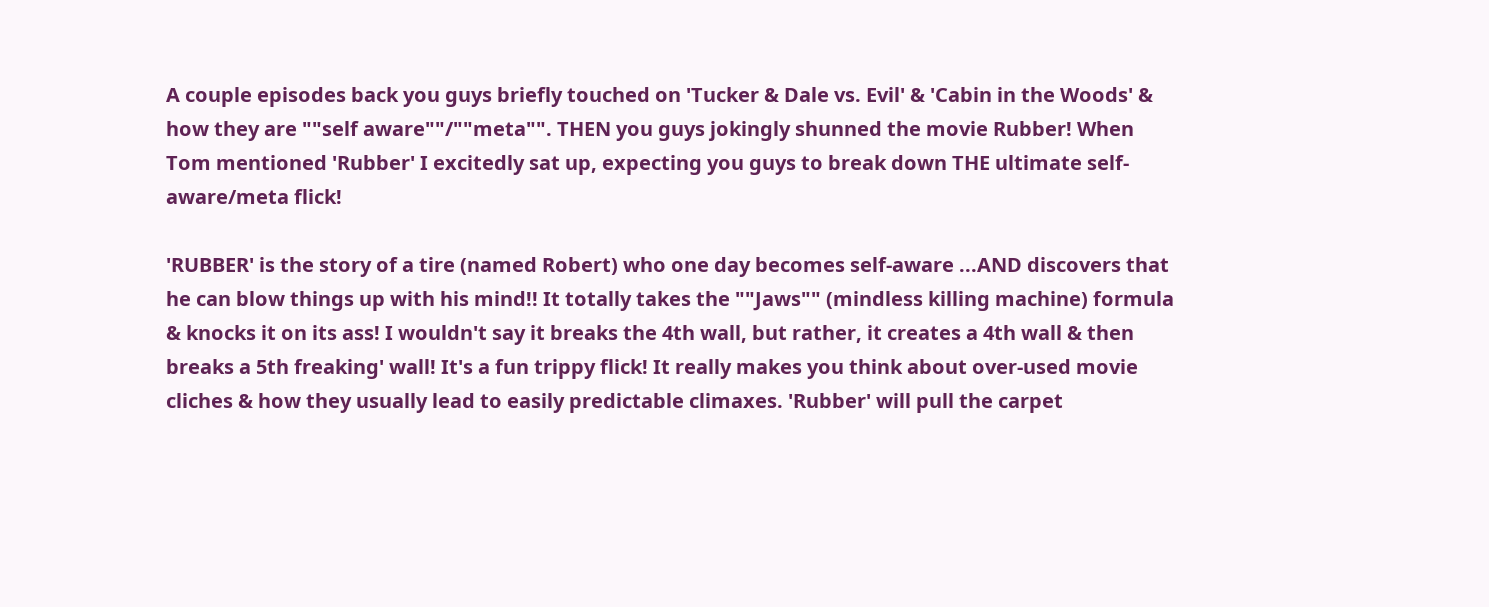A couple episodes back you guys briefly touched on 'Tucker & Dale vs. Evil' & 'Cabin in the Woods' & how they are ""self aware""/""meta"". THEN you guys jokingly shunned the movie Rubber! When Tom mentioned 'Rubber' I excitedly sat up, expecting you guys to break down THE ultimate self-aware/meta flick!

'RUBBER' is the story of a tire (named Robert) who one day becomes self-aware ...AND discovers that he can blow things up with his mind!! It totally takes the ""Jaws"" (mindless killing machine) formula & knocks it on its ass! I wouldn't say it breaks the 4th wall, but rather, it creates a 4th wall & then breaks a 5th freaking' wall! It's a fun trippy flick! It really makes you think about over-used movie cliches & how they usually lead to easily predictable climaxes. 'Rubber' will pull the carpet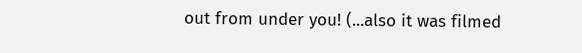out from under you! (...also it was filmed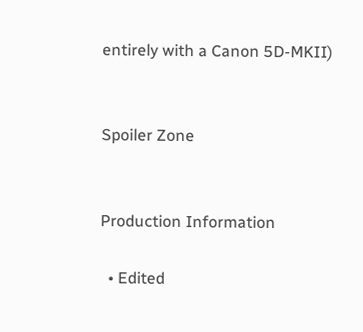entirely with a Canon 5D-MKII)


Spoiler Zone


Production Information

  • Edited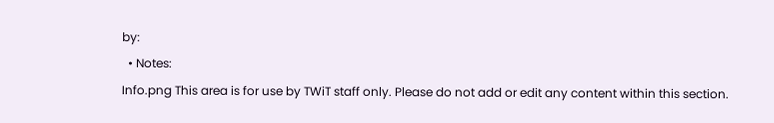by:
  • Notes:
Info.png This area is for use by TWiT staff only. Please do not add or edit any content within this section.